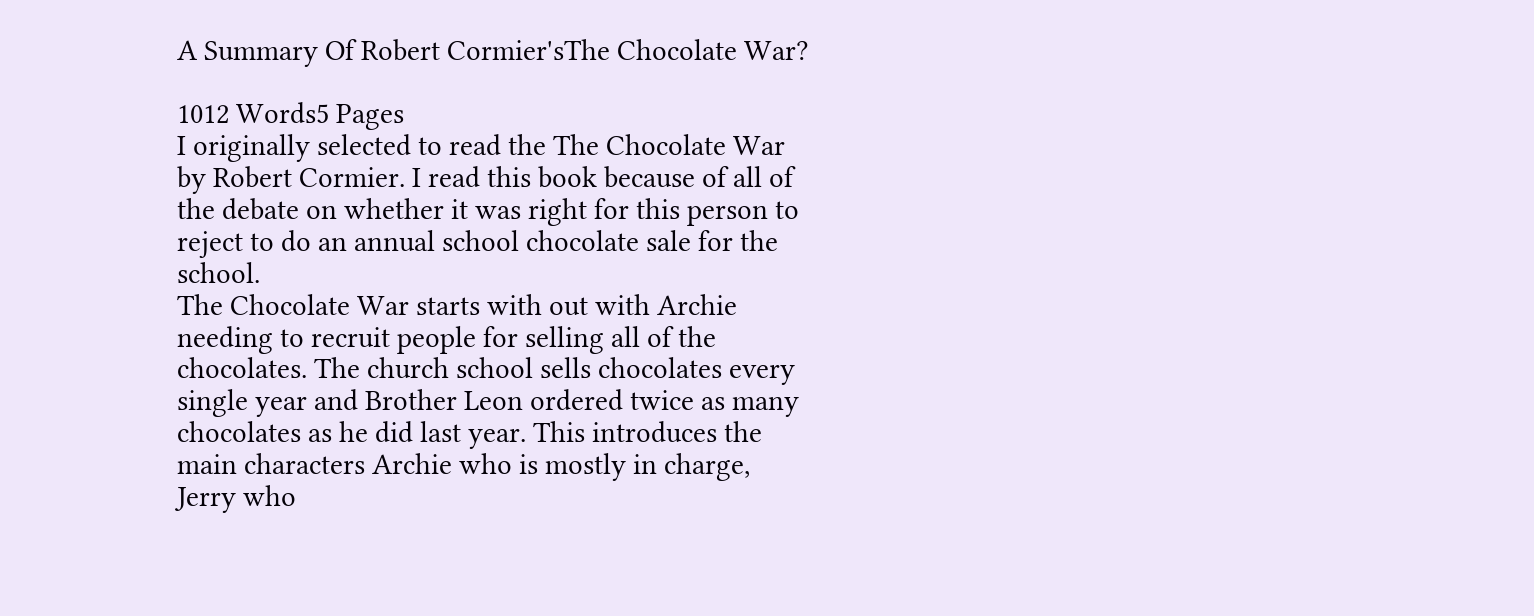A Summary Of Robert Cormier'sThe Chocolate War?

1012 Words5 Pages
I originally selected to read the The Chocolate War by Robert Cormier. I read this book because of all of the debate on whether it was right for this person to reject to do an annual school chocolate sale for the school.
The Chocolate War starts with out with Archie needing to recruit people for selling all of the chocolates. The church school sells chocolates every single year and Brother Leon ordered twice as many chocolates as he did last year. This introduces the main characters Archie who is mostly in charge, Jerry who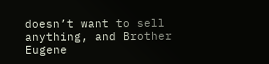doesn’t want to sell anything, and Brother Eugene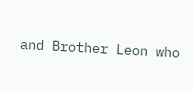and Brother Leon who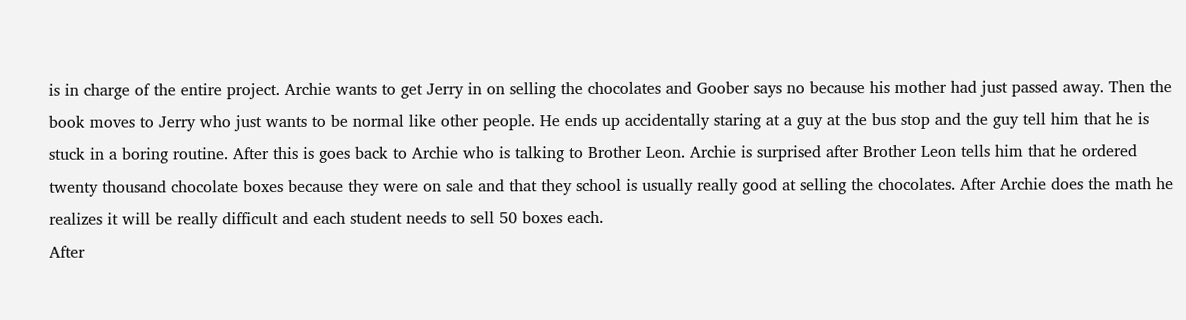is in charge of the entire project. Archie wants to get Jerry in on selling the chocolates and Goober says no because his mother had just passed away. Then the book moves to Jerry who just wants to be normal like other people. He ends up accidentally staring at a guy at the bus stop and the guy tell him that he is stuck in a boring routine. After this is goes back to Archie who is talking to Brother Leon. Archie is surprised after Brother Leon tells him that he ordered twenty thousand chocolate boxes because they were on sale and that they school is usually really good at selling the chocolates. After Archie does the math he realizes it will be really difficult and each student needs to sell 50 boxes each.
After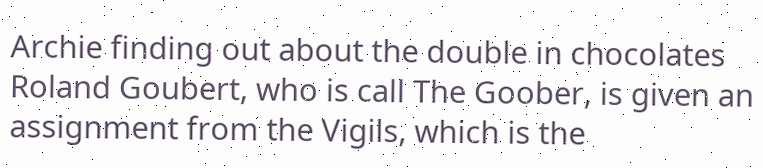Archie finding out about the double in chocolates Roland Goubert, who is call The Goober, is given an assignment from the Vigils, which is the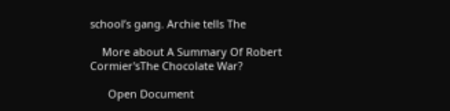school’s gang. Archie tells The

    More about A Summary Of Robert Cormier'sThe Chocolate War?

      Open Document